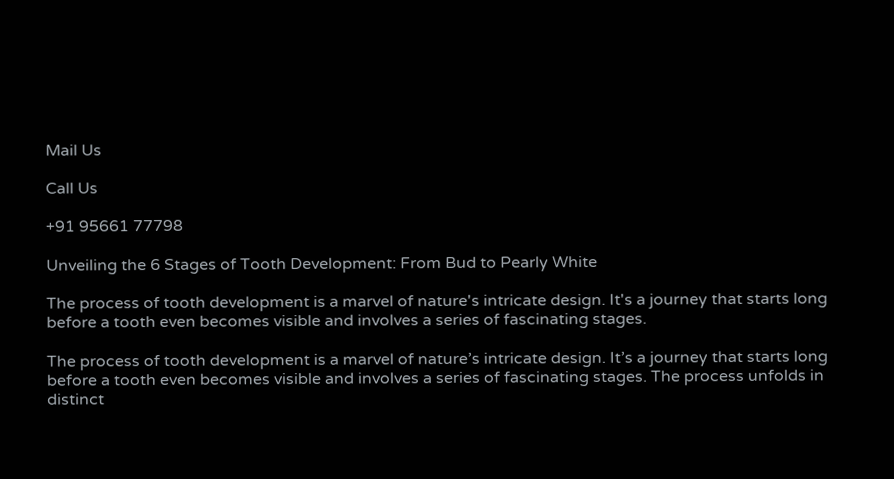Mail Us

Call Us

+91 95661 77798

Unveiling the 6 Stages of Tooth Development: From Bud to Pearly White

The process of tooth development is a marvel of nature's intricate design. It's a journey that starts long before a tooth even becomes visible and involves a series of fascinating stages.

The process of tooth development is a marvel of nature’s intricate design. It’s a journey that starts long before a tooth even becomes visible and involves a series of fascinating stages. The process unfolds in distinct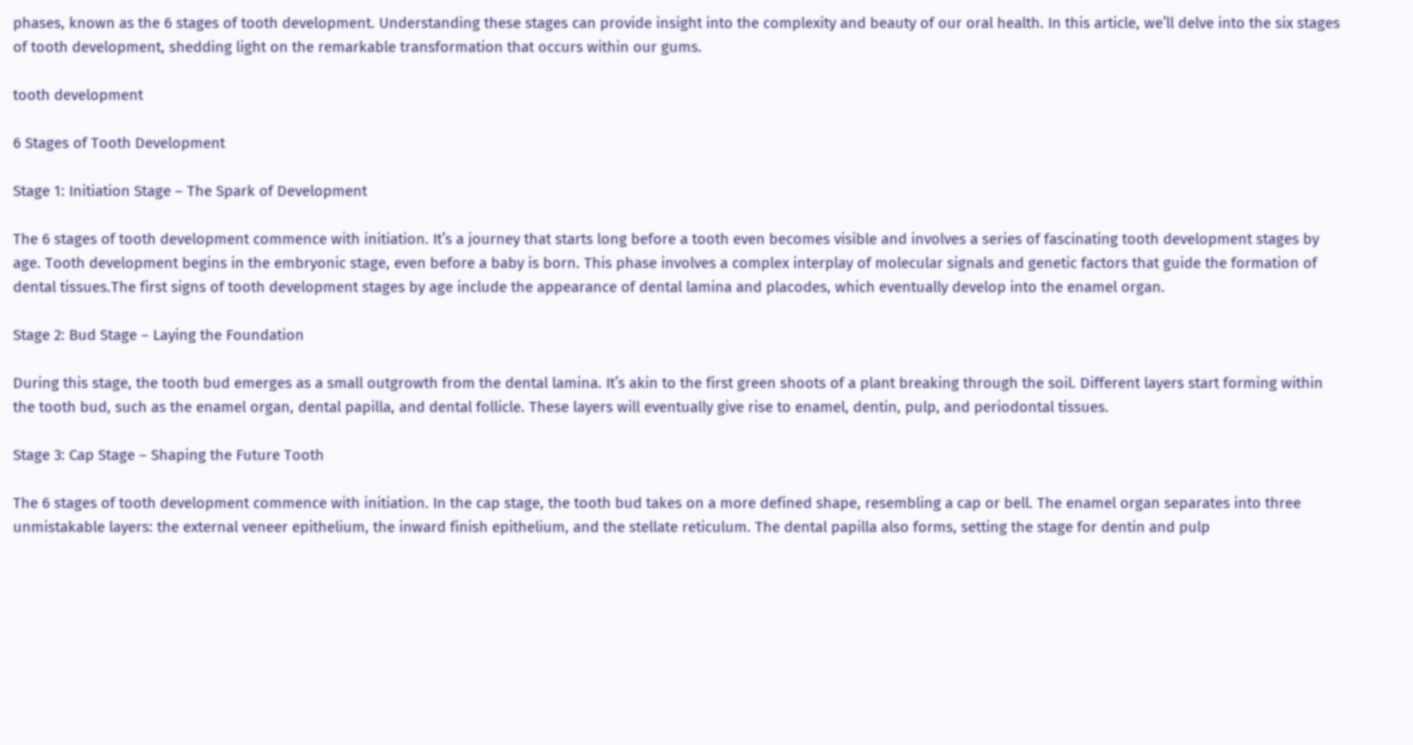phases, known as the 6 stages of tooth development. Understanding these stages can provide insight into the complexity and beauty of our oral health. In this article, we’ll delve into the six stages of tooth development, shedding light on the remarkable transformation that occurs within our gums.

tooth development

6 Stages of Tooth Development

Stage 1: Initiation Stage – The Spark of Development

The 6 stages of tooth development commence with initiation. It’s a journey that starts long before a tooth even becomes visible and involves a series of fascinating tooth development stages by age. Tooth development begins in the embryonic stage, even before a baby is born. This phase involves a complex interplay of molecular signals and genetic factors that guide the formation of dental tissues.The first signs of tooth development stages by age include the appearance of dental lamina and placodes, which eventually develop into the enamel organ.

Stage 2: Bud Stage – Laying the Foundation

During this stage, the tooth bud emerges as a small outgrowth from the dental lamina. It’s akin to the first green shoots of a plant breaking through the soil. Different layers start forming within the tooth bud, such as the enamel organ, dental papilla, and dental follicle. These layers will eventually give rise to enamel, dentin, pulp, and periodontal tissues.

Stage 3: Cap Stage – Shaping the Future Tooth

The 6 stages of tooth development commence with initiation. In the cap stage, the tooth bud takes on a more defined shape, resembling a cap or bell. The enamel organ separates into three unmistakable layers: the external veneer epithelium, the inward finish epithelium, and the stellate reticulum. The dental papilla also forms, setting the stage for dentin and pulp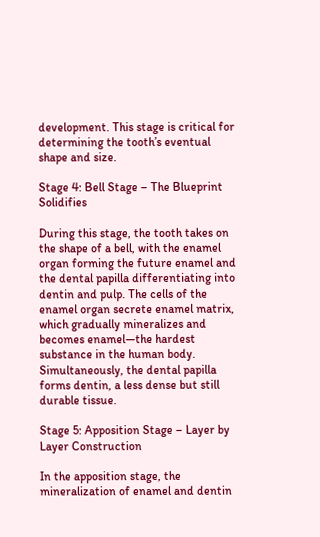development. This stage is critical for determining the tooth’s eventual shape and size.

Stage 4: Bell Stage – The Blueprint Solidifies

During this stage, the tooth takes on the shape of a bell, with the enamel organ forming the future enamel and the dental papilla differentiating into dentin and pulp. The cells of the enamel organ secrete enamel matrix, which gradually mineralizes and becomes enamel—the hardest substance in the human body. Simultaneously, the dental papilla forms dentin, a less dense but still durable tissue.

Stage 5: Apposition Stage – Layer by Layer Construction

In the apposition stage, the mineralization of enamel and dentin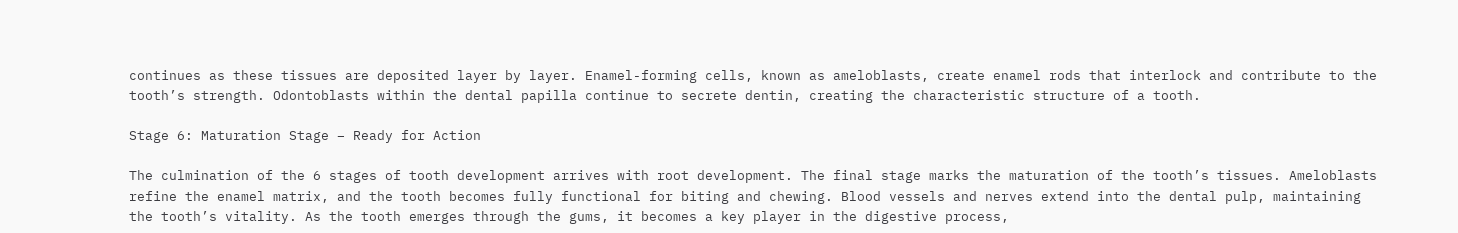continues as these tissues are deposited layer by layer. Enamel-forming cells, known as ameloblasts, create enamel rods that interlock and contribute to the tooth’s strength. Odontoblasts within the dental papilla continue to secrete dentin, creating the characteristic structure of a tooth.

Stage 6: Maturation Stage – Ready for Action

The culmination of the 6 stages of tooth development arrives with root development. The final stage marks the maturation of the tooth’s tissues. Ameloblasts refine the enamel matrix, and the tooth becomes fully functional for biting and chewing. Blood vessels and nerves extend into the dental pulp, maintaining the tooth’s vitality. As the tooth emerges through the gums, it becomes a key player in the digestive process,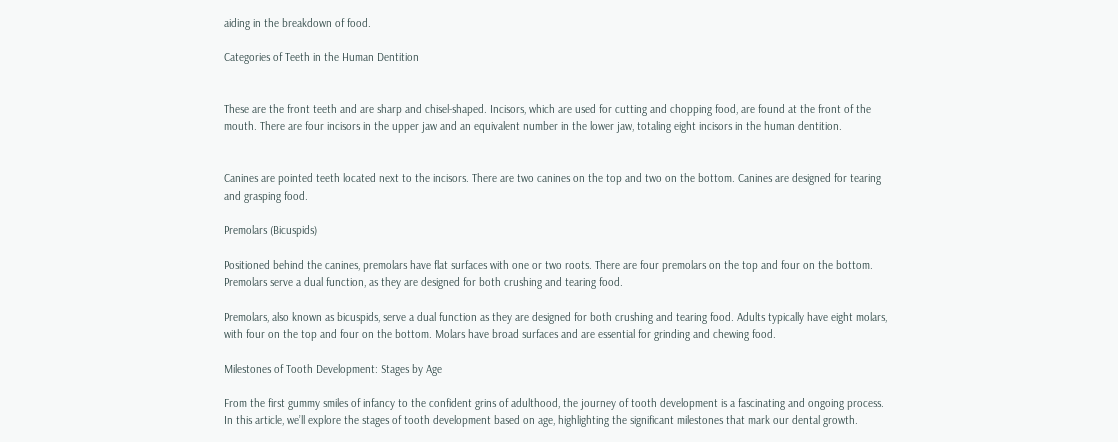aiding in the breakdown of food.

Categories of Teeth in the Human Dentition


These are the front teeth and are sharp and chisel-shaped. Incisors, which are used for cutting and chopping food, are found at the front of the mouth. There are four incisors in the upper jaw and an equivalent number in the lower jaw, totaling eight incisors in the human dentition.


Canines are pointed teeth located next to the incisors. There are two canines on the top and two on the bottom. Canines are designed for tearing and grasping food.

Premolars (Bicuspids)

Positioned behind the canines, premolars have flat surfaces with one or two roots. There are four premolars on the top and four on the bottom. Premolars serve a dual function, as they are designed for both crushing and tearing food.

Premolars, also known as bicuspids, serve a dual function as they are designed for both crushing and tearing food. Adults typically have eight molars, with four on the top and four on the bottom. Molars have broad surfaces and are essential for grinding and chewing food.

Milestones of Tooth Development: Stages by Age

From the first gummy smiles of infancy to the confident grins of adulthood, the journey of tooth development is a fascinating and ongoing process. In this article, we’ll explore the stages of tooth development based on age, highlighting the significant milestones that mark our dental growth.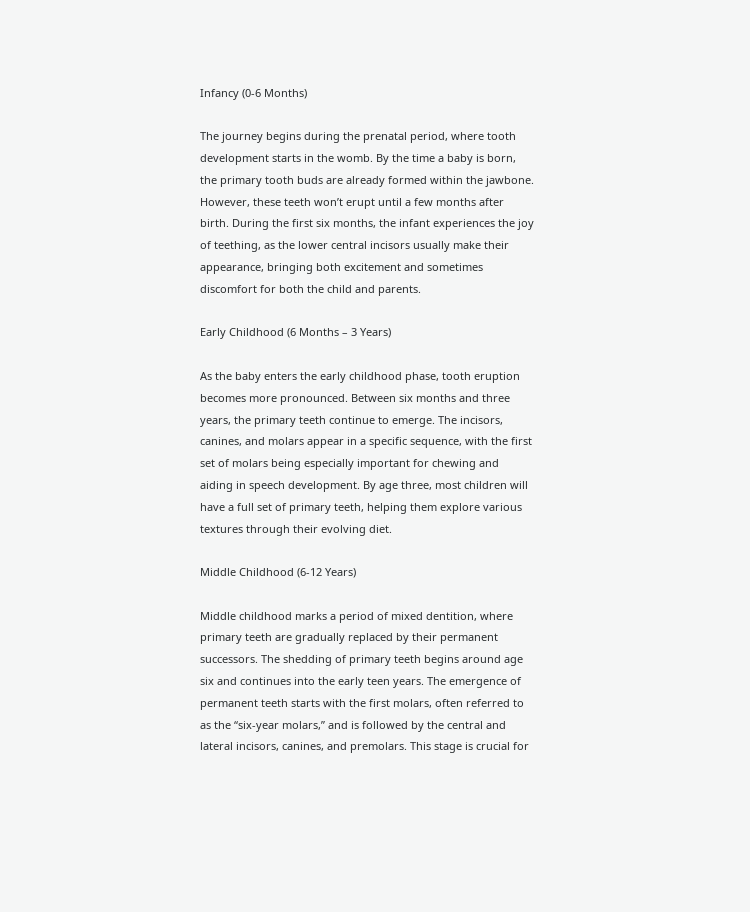Infancy (0-6 Months)

The journey begins during the prenatal period, where tooth development starts in the womb. By the time a baby is born, the primary tooth buds are already formed within the jawbone. However, these teeth won’t erupt until a few months after birth. During the first six months, the infant experiences the joy of teething, as the lower central incisors usually make their appearance, bringing both excitement and sometimes discomfort for both the child and parents.

Early Childhood (6 Months – 3 Years)

As the baby enters the early childhood phase, tooth eruption becomes more pronounced. Between six months and three years, the primary teeth continue to emerge. The incisors, canines, and molars appear in a specific sequence, with the first set of molars being especially important for chewing and aiding in speech development. By age three, most children will have a full set of primary teeth, helping them explore various textures through their evolving diet.

Middle Childhood (6-12 Years)

Middle childhood marks a period of mixed dentition, where primary teeth are gradually replaced by their permanent successors. The shedding of primary teeth begins around age six and continues into the early teen years. The emergence of permanent teeth starts with the first molars, often referred to as the “six-year molars,” and is followed by the central and lateral incisors, canines, and premolars. This stage is crucial for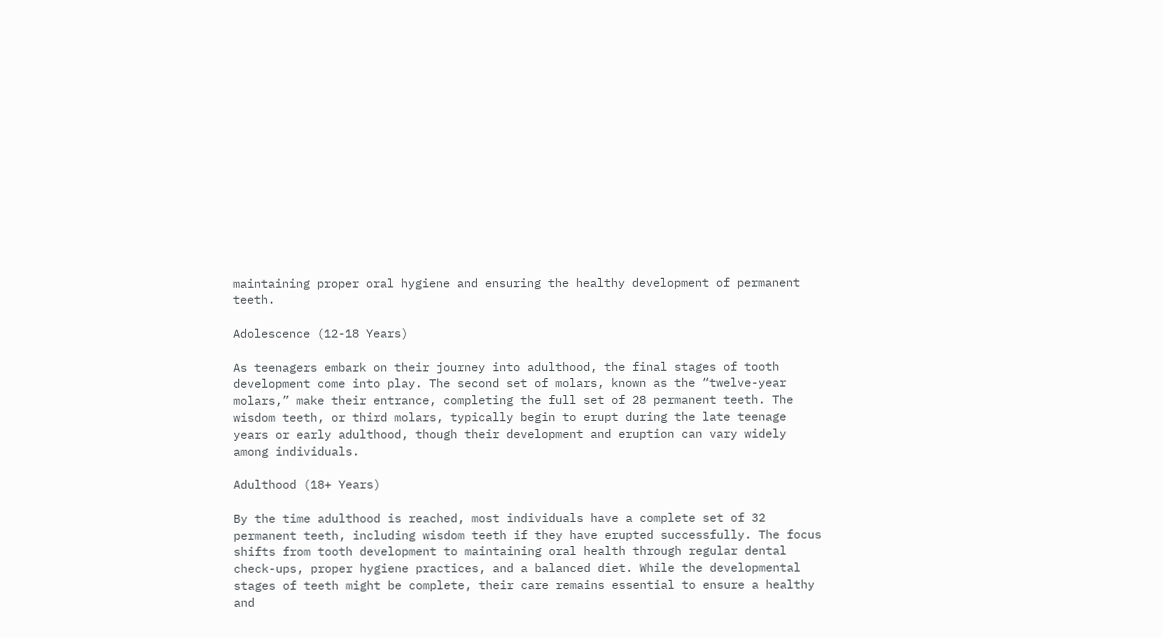maintaining proper oral hygiene and ensuring the healthy development of permanent teeth.

Adolescence (12-18 Years)

As teenagers embark on their journey into adulthood, the final stages of tooth development come into play. The second set of molars, known as the “twelve-year molars,” make their entrance, completing the full set of 28 permanent teeth. The wisdom teeth, or third molars, typically begin to erupt during the late teenage years or early adulthood, though their development and eruption can vary widely among individuals.

Adulthood (18+ Years)

By the time adulthood is reached, most individuals have a complete set of 32 permanent teeth, including wisdom teeth if they have erupted successfully. The focus shifts from tooth development to maintaining oral health through regular dental check-ups, proper hygiene practices, and a balanced diet. While the developmental stages of teeth might be complete, their care remains essential to ensure a healthy and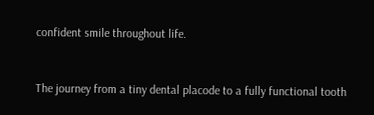confident smile throughout life.


The journey from a tiny dental placode to a fully functional tooth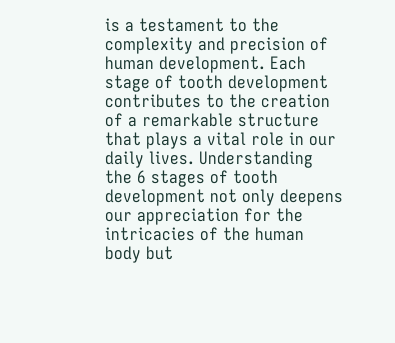is a testament to the complexity and precision of human development. Each stage of tooth development contributes to the creation of a remarkable structure that plays a vital role in our daily lives. Understanding the 6 stages of tooth development not only deepens our appreciation for the intricacies of the human body but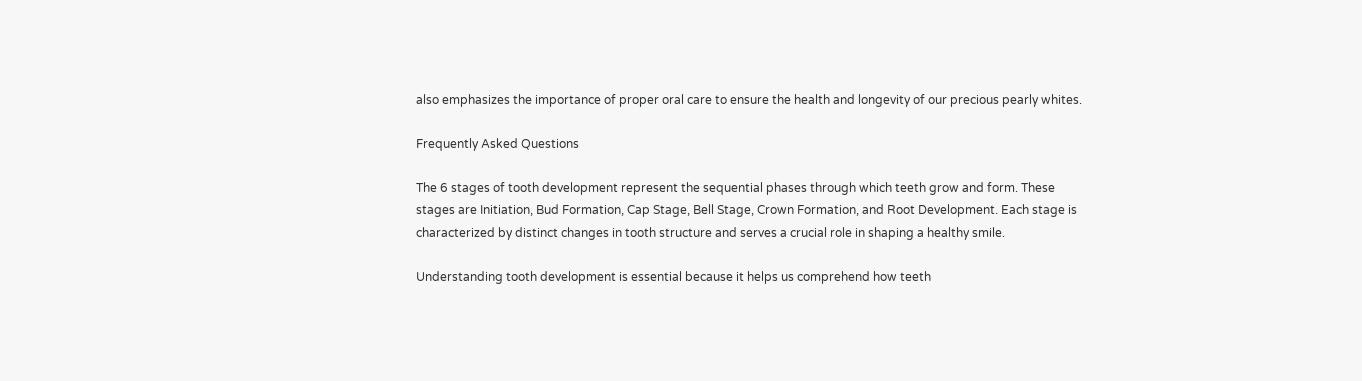also emphasizes the importance of proper oral care to ensure the health and longevity of our precious pearly whites.

Frequently Asked Questions

The 6 stages of tooth development represent the sequential phases through which teeth grow and form. These stages are Initiation, Bud Formation, Cap Stage, Bell Stage, Crown Formation, and Root Development. Each stage is characterized by distinct changes in tooth structure and serves a crucial role in shaping a healthy smile.

Understanding tooth development is essential because it helps us comprehend how teeth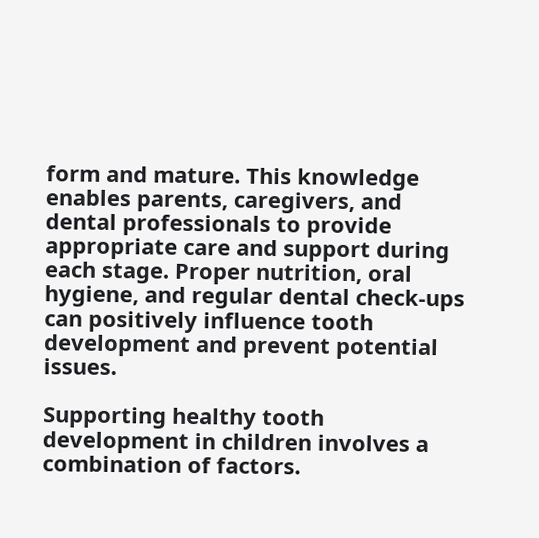form and mature. This knowledge enables parents, caregivers, and dental professionals to provide appropriate care and support during each stage. Proper nutrition, oral hygiene, and regular dental check-ups can positively influence tooth development and prevent potential issues.

Supporting healthy tooth development in children involves a combination of factors.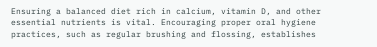Ensuring a balanced diet rich in calcium, vitamin D, and other essential nutrients is vital. Encouraging proper oral hygiene practices, such as regular brushing and flossing, establishes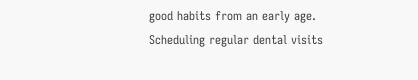good habits from an early age. Scheduling regular dental visits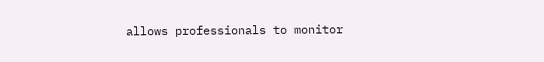allows professionals to monitor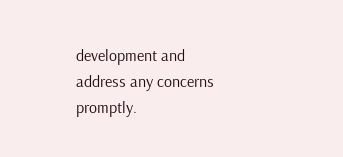development and address any concerns promptly.